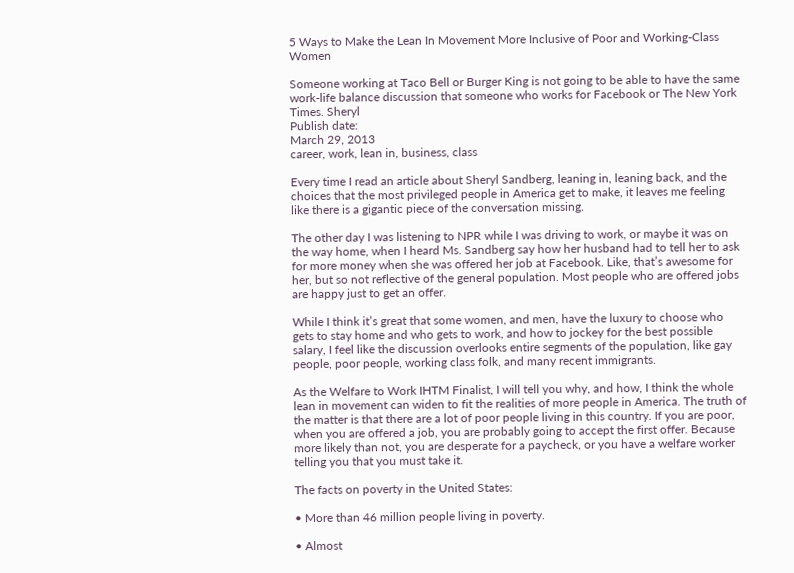5 Ways to Make the Lean In Movement More Inclusive of Poor and Working-Class Women

Someone working at Taco Bell or Burger King is not going to be able to have the same work-life balance discussion that someone who works for Facebook or The New York Times. Sheryl
Publish date:
March 29, 2013
career, work, lean in, business, class

Every time I read an article about Sheryl Sandberg, leaning in, leaning back, and the choices that the most privileged people in America get to make, it leaves me feeling like there is a gigantic piece of the conversation missing.

The other day I was listening to NPR while I was driving to work, or maybe it was on the way home, when I heard Ms. Sandberg say how her husband had to tell her to ask for more money when she was offered her job at Facebook. Like, that’s awesome for her, but so not reflective of the general population. Most people who are offered jobs are happy just to get an offer.

While I think it’s great that some women, and men, have the luxury to choose who gets to stay home and who gets to work, and how to jockey for the best possible salary, I feel like the discussion overlooks entire segments of the population, like gay people, poor people, working class folk, and many recent immigrants.

As the Welfare to Work IHTM Finalist, I will tell you why, and how, I think the whole lean in movement can widen to fit the realities of more people in America. The truth of the matter is that there are a lot of poor people living in this country. If you are poor, when you are offered a job, you are probably going to accept the first offer. Because more likely than not, you are desperate for a paycheck, or you have a welfare worker telling you that you must take it.

The facts on poverty in the United States:

• More than 46 million people living in poverty.

• Almost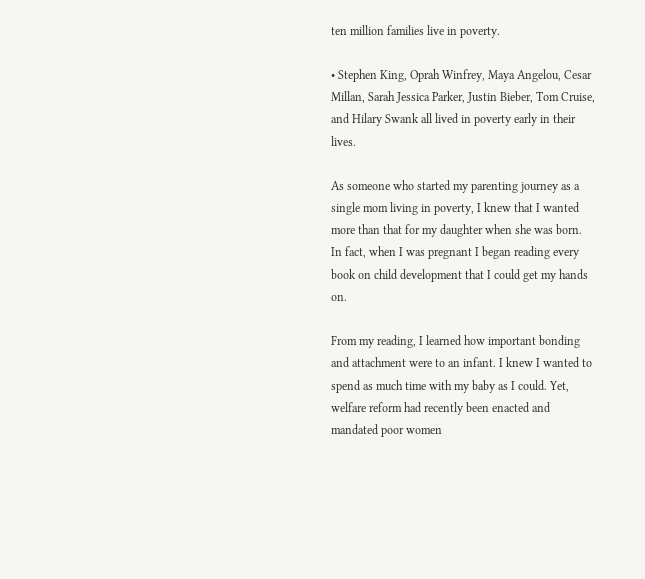ten million families live in poverty.

• Stephen King, Oprah Winfrey, Maya Angelou, Cesar Millan, Sarah Jessica Parker, Justin Bieber, Tom Cruise, and Hilary Swank all lived in poverty early in their lives.

As someone who started my parenting journey as a single mom living in poverty, I knew that I wanted more than that for my daughter when she was born. In fact, when I was pregnant I began reading every book on child development that I could get my hands on.

From my reading, I learned how important bonding and attachment were to an infant. I knew I wanted to spend as much time with my baby as I could. Yet, welfare reform had recently been enacted and mandated poor women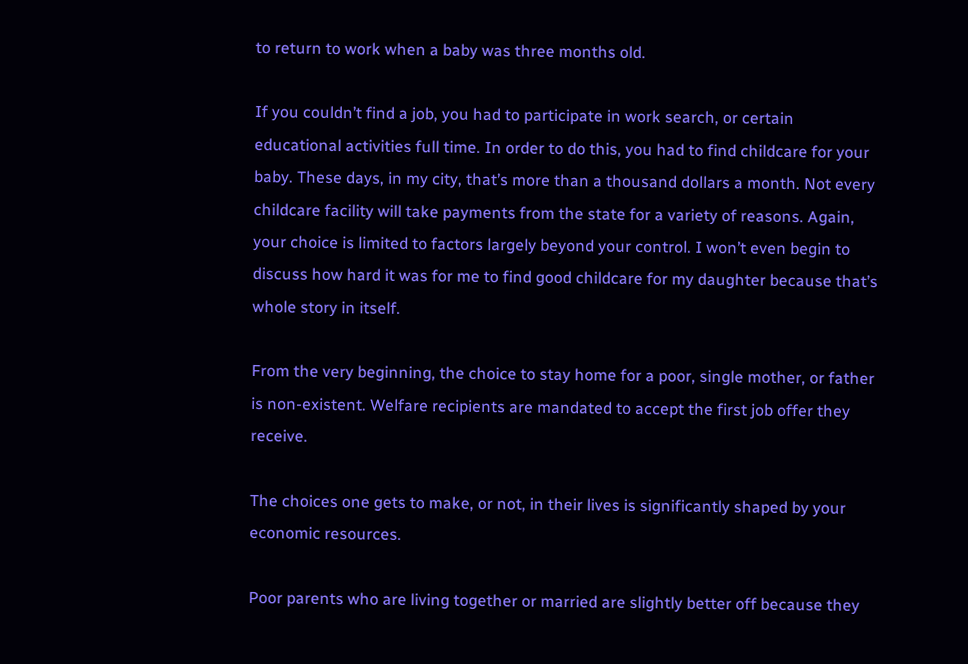to return to work when a baby was three months old.

If you couldn’t find a job, you had to participate in work search, or certain educational activities full time. In order to do this, you had to find childcare for your baby. These days, in my city, that’s more than a thousand dollars a month. Not every childcare facility will take payments from the state for a variety of reasons. Again, your choice is limited to factors largely beyond your control. I won’t even begin to discuss how hard it was for me to find good childcare for my daughter because that’s whole story in itself.

From the very beginning, the choice to stay home for a poor, single mother, or father is non-existent. Welfare recipients are mandated to accept the first job offer they receive.

The choices one gets to make, or not, in their lives is significantly shaped by your economic resources.

Poor parents who are living together or married are slightly better off because they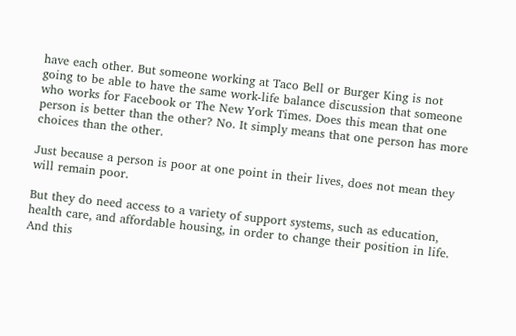have each other. But someone working at Taco Bell or Burger King is not going to be able to have the same work-life balance discussion that someone who works for Facebook or The New York Times. Does this mean that one person is better than the other? No. It simply means that one person has more choices than the other.

Just because a person is poor at one point in their lives, does not mean they will remain poor.

But they do need access to a variety of support systems, such as education, health care, and affordable housing, in order to change their position in life. And this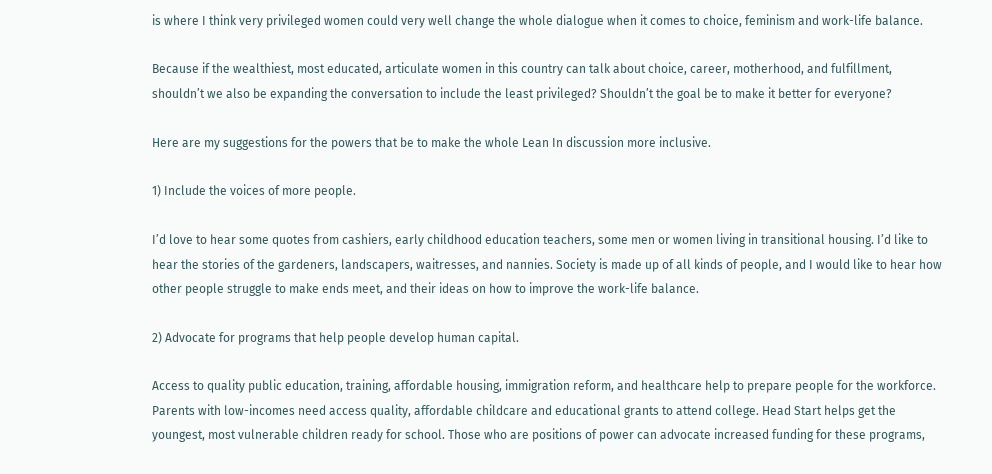is where I think very privileged women could very well change the whole dialogue when it comes to choice, feminism and work-life balance.

Because if the wealthiest, most educated, articulate women in this country can talk about choice, career, motherhood, and fulfillment, shouldn’t we also be expanding the conversation to include the least privileged? Shouldn’t the goal be to make it better for everyone?

Here are my suggestions for the powers that be to make the whole Lean In discussion more inclusive.

1) Include the voices of more people.

I’d love to hear some quotes from cashiers, early childhood education teachers, some men or women living in transitional housing. I’d like to hear the stories of the gardeners, landscapers, waitresses, and nannies. Society is made up of all kinds of people, and I would like to hear how other people struggle to make ends meet, and their ideas on how to improve the work-life balance.

2) Advocate for programs that help people develop human capital.

Access to quality public education, training, affordable housing, immigration reform, and healthcare help to prepare people for the workforce. Parents with low-incomes need access quality, affordable childcare and educational grants to attend college. Head Start helps get the youngest, most vulnerable children ready for school. Those who are positions of power can advocate increased funding for these programs,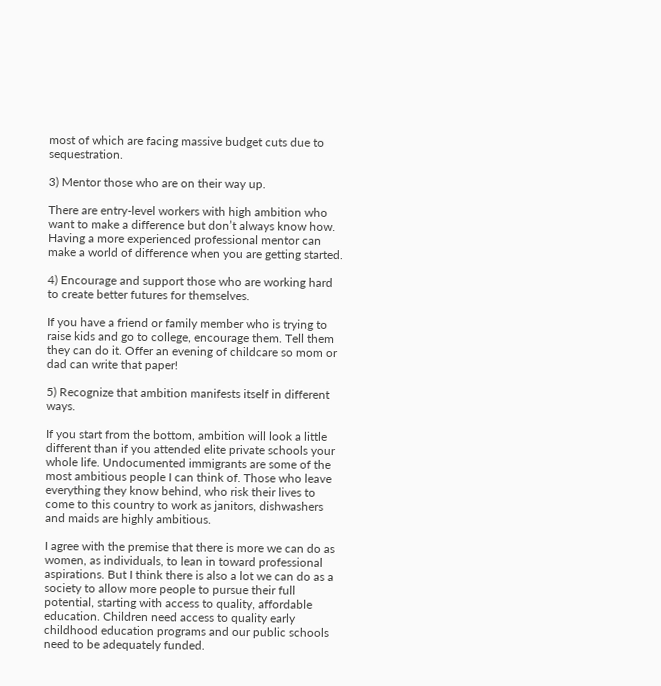most of which are facing massive budget cuts due to sequestration.

3) Mentor those who are on their way up.

There are entry-level workers with high ambition who want to make a difference but don’t always know how. Having a more experienced professional mentor can make a world of difference when you are getting started.

4) Encourage and support those who are working hard to create better futures for themselves.

If you have a friend or family member who is trying to raise kids and go to college, encourage them. Tell them they can do it. Offer an evening of childcare so mom or dad can write that paper!

5) Recognize that ambition manifests itself in different ways.

If you start from the bottom, ambition will look a little different than if you attended elite private schools your whole life. Undocumented immigrants are some of the most ambitious people I can think of. Those who leave everything they know behind, who risk their lives to come to this country to work as janitors, dishwashers and maids are highly ambitious.

I agree with the premise that there is more we can do as women, as individuals, to lean in toward professional aspirations. But I think there is also a lot we can do as a society to allow more people to pursue their full potential, starting with access to quality, affordable education. Children need access to quality early childhood education programs and our public schools need to be adequately funded.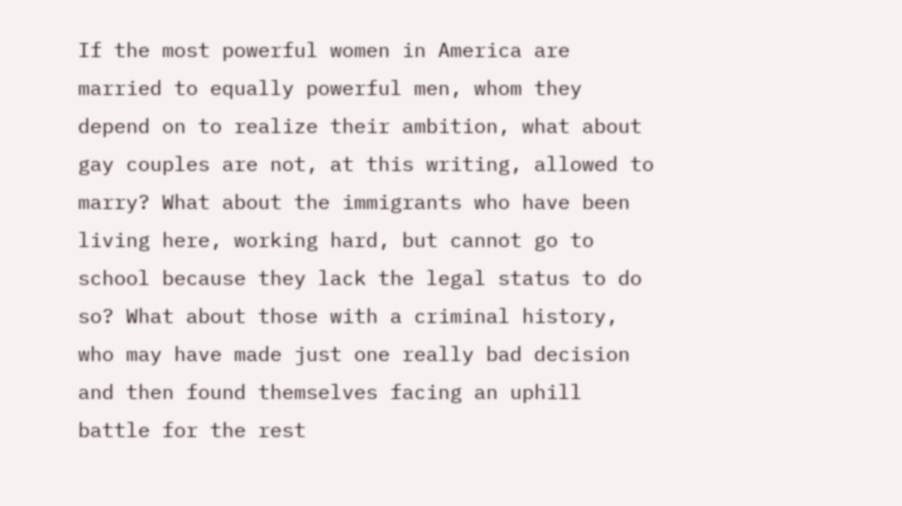If the most powerful women in America are married to equally powerful men, whom they depend on to realize their ambition, what about gay couples are not, at this writing, allowed to marry? What about the immigrants who have been living here, working hard, but cannot go to school because they lack the legal status to do so? What about those with a criminal history, who may have made just one really bad decision and then found themselves facing an uphill battle for the rest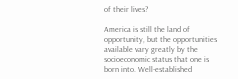of their lives?

America is still the land of opportunity, but the opportunities available vary greatly by the socioeconomic status that one is born into. Well-established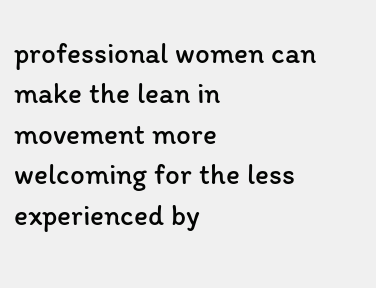professional women can make the lean in movement more welcoming for the less experienced by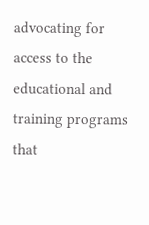advocating for access to the educational and training programs that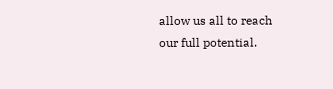allow us all to reach our full potential.